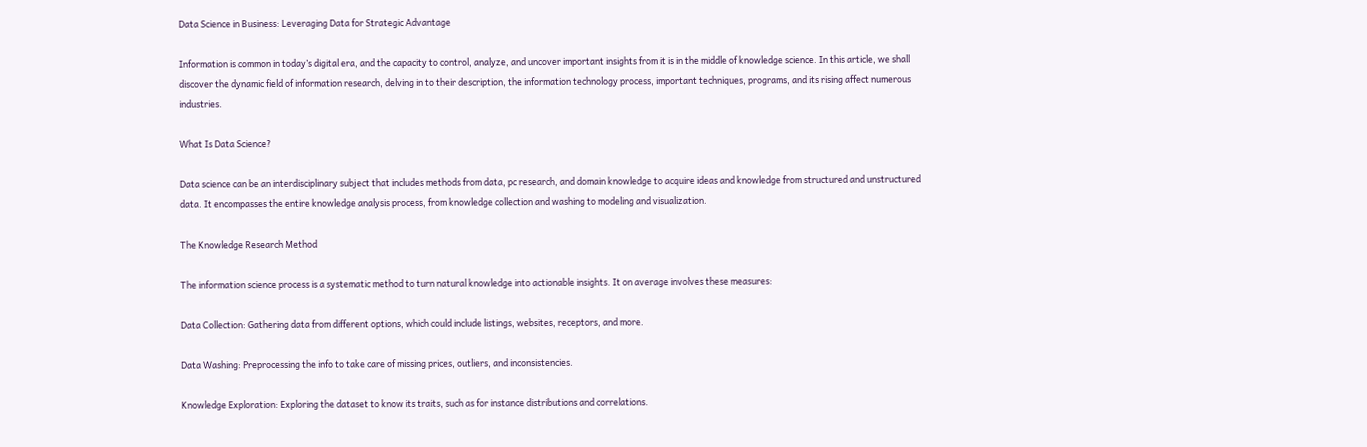Data Science in Business: Leveraging Data for Strategic Advantage

Information is common in today’s digital era, and the capacity to control, analyze, and uncover important insights from it is in the middle of knowledge science. In this article, we shall discover the dynamic field of information research, delving in to their description, the information technology process, important techniques, programs, and its rising affect numerous industries.

What Is Data Science?

Data science can be an interdisciplinary subject that includes methods from data, pc research, and domain knowledge to acquire ideas and knowledge from structured and unstructured data. It encompasses the entire knowledge analysis process, from knowledge collection and washing to modeling and visualization.

The Knowledge Research Method

The information science process is a systematic method to turn natural knowledge into actionable insights. It on average involves these measures:

Data Collection: Gathering data from different options, which could include listings, websites, receptors, and more.

Data Washing: Preprocessing the info to take care of missing prices, outliers, and inconsistencies.

Knowledge Exploration: Exploring the dataset to know its traits, such as for instance distributions and correlations.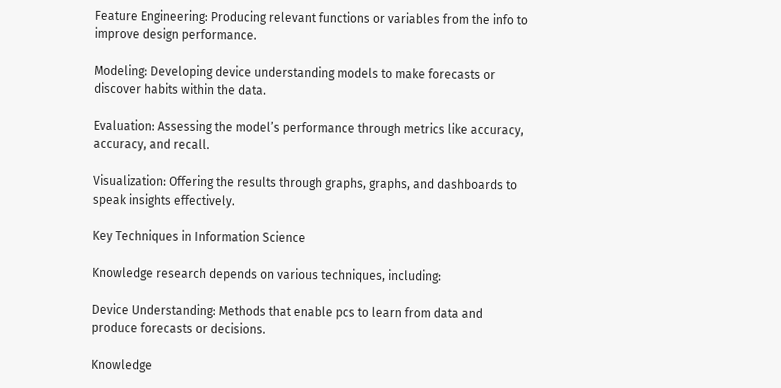Feature Engineering: Producing relevant functions or variables from the info to improve design performance.

Modeling: Developing device understanding models to make forecasts or discover habits within the data.

Evaluation: Assessing the model’s performance through metrics like accuracy, accuracy, and recall.

Visualization: Offering the results through graphs, graphs, and dashboards to speak insights effectively.

Key Techniques in Information Science

Knowledge research depends on various techniques, including:

Device Understanding: Methods that enable pcs to learn from data and produce forecasts or decisions.

Knowledge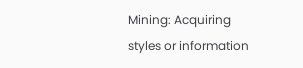Mining: Acquiring styles or information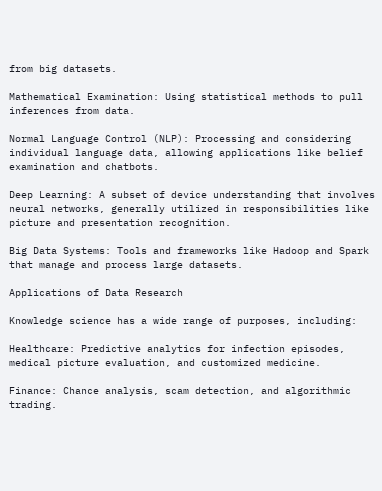from big datasets.

Mathematical Examination: Using statistical methods to pull inferences from data.

Normal Language Control (NLP): Processing and considering individual language data, allowing applications like belief examination and chatbots.

Deep Learning: A subset of device understanding that involves neural networks, generally utilized in responsibilities like picture and presentation recognition.

Big Data Systems: Tools and frameworks like Hadoop and Spark that manage and process large datasets.

Applications of Data Research

Knowledge science has a wide range of purposes, including:

Healthcare: Predictive analytics for infection episodes, medical picture evaluation, and customized medicine.

Finance: Chance analysis, scam detection, and algorithmic trading.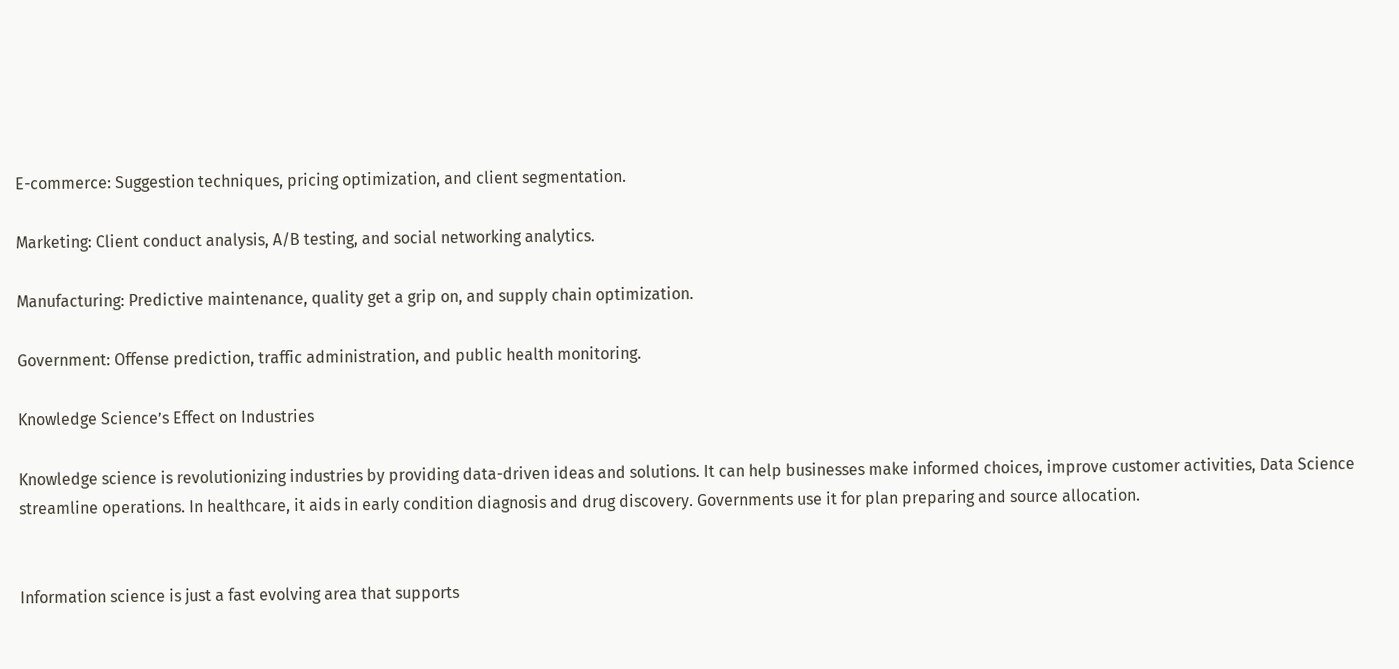E-commerce: Suggestion techniques, pricing optimization, and client segmentation.

Marketing: Client conduct analysis, A/B testing, and social networking analytics.

Manufacturing: Predictive maintenance, quality get a grip on, and supply chain optimization.

Government: Offense prediction, traffic administration, and public health monitoring.

Knowledge Science’s Effect on Industries

Knowledge science is revolutionizing industries by providing data-driven ideas and solutions. It can help businesses make informed choices, improve customer activities, Data Science streamline operations. In healthcare, it aids in early condition diagnosis and drug discovery. Governments use it for plan preparing and source allocation.


Information science is just a fast evolving area that supports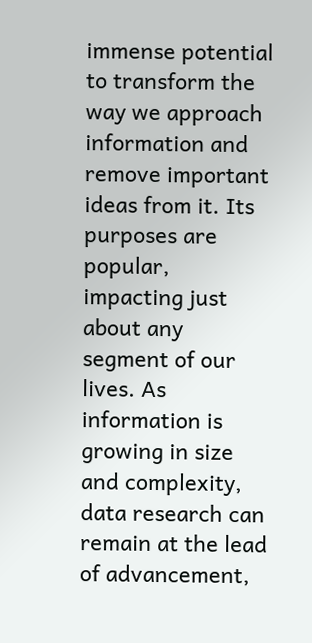immense potential to transform the way we approach information and remove important ideas from it. Its purposes are popular, impacting just about any segment of our lives. As information is growing in size and complexity, data research can remain at the lead of advancement,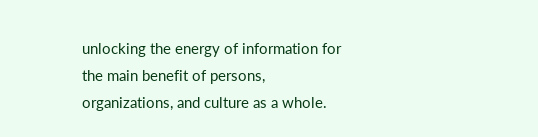unlocking the energy of information for the main benefit of persons, organizations, and culture as a whole.